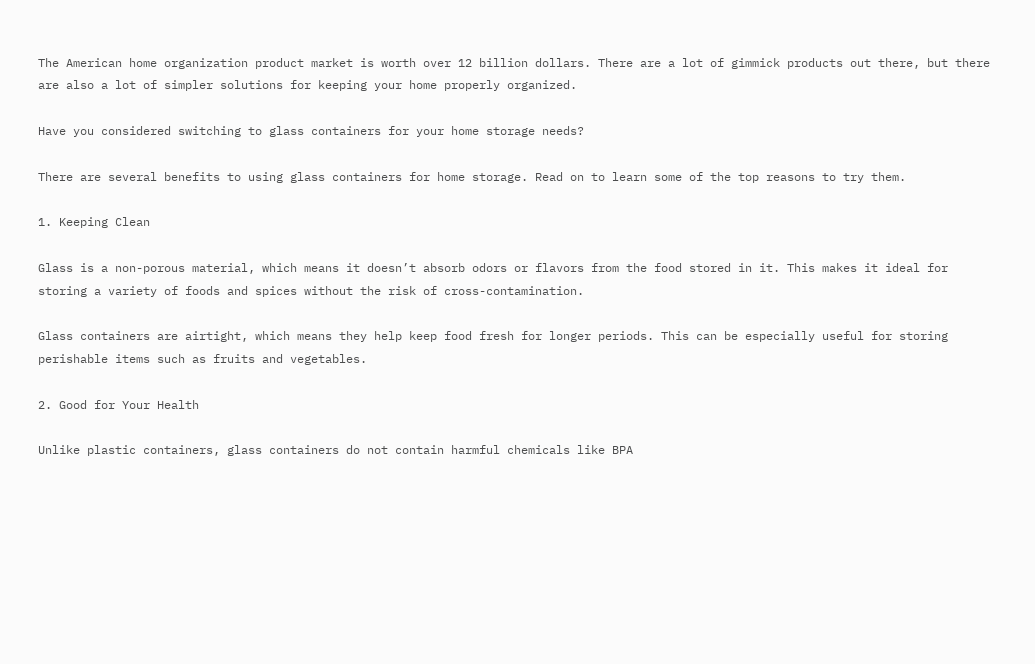The American home organization product market is worth over 12 billion dollars. There are a lot of gimmick products out there, but there are also a lot of simpler solutions for keeping your home properly organized.

Have you considered switching to glass containers for your home storage needs?

There are several benefits to using glass containers for home storage. Read on to learn some of the top reasons to try them.

1. Keeping Clean

Glass is a non-porous material, which means it doesn’t absorb odors or flavors from the food stored in it. This makes it ideal for storing a variety of foods and spices without the risk of cross-contamination.

Glass containers are airtight, which means they help keep food fresh for longer periods. This can be especially useful for storing perishable items such as fruits and vegetables.

2. Good for Your Health

Unlike plastic containers, glass containers do not contain harmful chemicals like BPA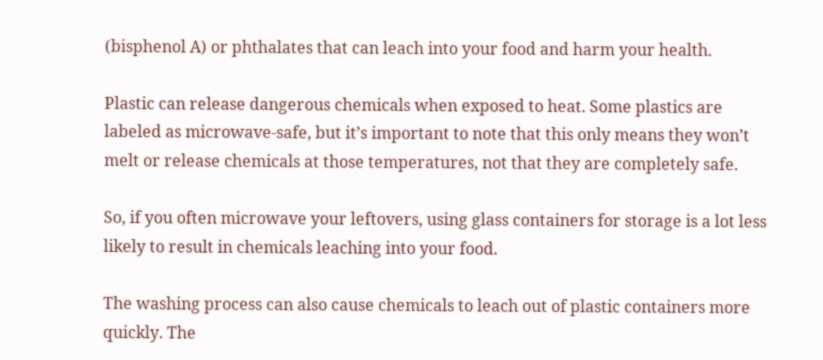(bisphenol A) or phthalates that can leach into your food and harm your health.

Plastic can release dangerous chemicals when exposed to heat. Some plastics are labeled as microwave-safe, but it’s important to note that this only means they won’t melt or release chemicals at those temperatures, not that they are completely safe.

So, if you often microwave your leftovers, using glass containers for storage is a lot less likely to result in chemicals leaching into your food.

The washing process can also cause chemicals to leach out of plastic containers more quickly. The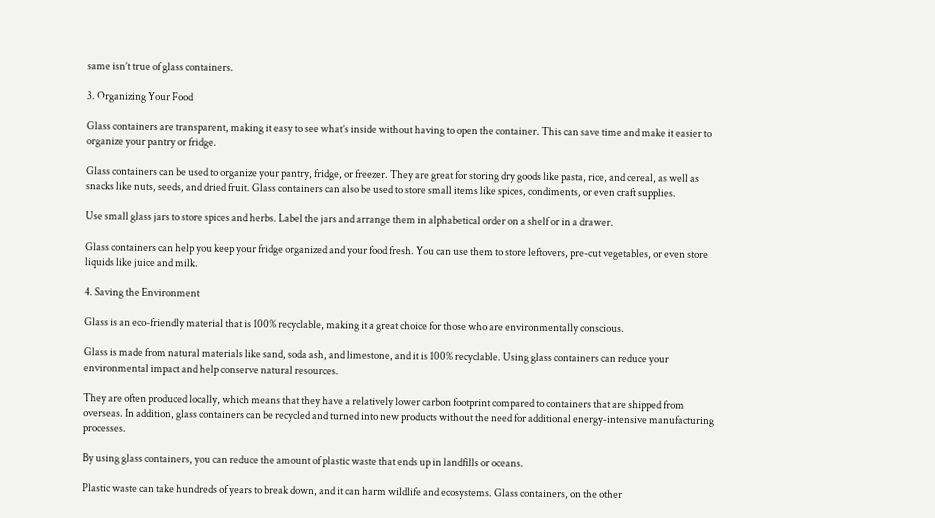same isn’t true of glass containers.

3. Organizing Your Food

Glass containers are transparent, making it easy to see what’s inside without having to open the container. This can save time and make it easier to organize your pantry or fridge.

Glass containers can be used to organize your pantry, fridge, or freezer. They are great for storing dry goods like pasta, rice, and cereal, as well as snacks like nuts, seeds, and dried fruit. Glass containers can also be used to store small items like spices, condiments, or even craft supplies.

Use small glass jars to store spices and herbs. Label the jars and arrange them in alphabetical order on a shelf or in a drawer.

Glass containers can help you keep your fridge organized and your food fresh. You can use them to store leftovers, pre-cut vegetables, or even store liquids like juice and milk.

4. Saving the Environment

Glass is an eco-friendly material that is 100% recyclable, making it a great choice for those who are environmentally conscious.

Glass is made from natural materials like sand, soda ash, and limestone, and it is 100% recyclable. Using glass containers can reduce your environmental impact and help conserve natural resources.

They are often produced locally, which means that they have a relatively lower carbon footprint compared to containers that are shipped from overseas. In addition, glass containers can be recycled and turned into new products without the need for additional energy-intensive manufacturing processes.

By using glass containers, you can reduce the amount of plastic waste that ends up in landfills or oceans.

Plastic waste can take hundreds of years to break down, and it can harm wildlife and ecosystems. Glass containers, on the other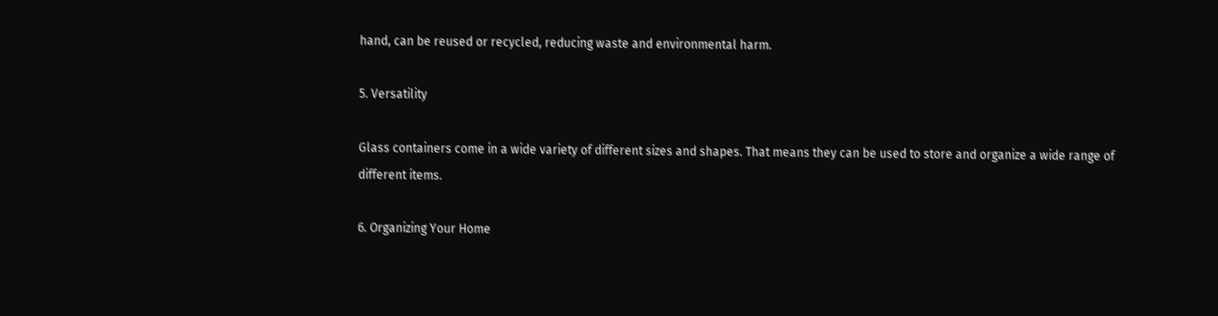hand, can be reused or recycled, reducing waste and environmental harm.

5. Versatility

Glass containers come in a wide variety of different sizes and shapes. That means they can be used to store and organize a wide range of different items.

6. Organizing Your Home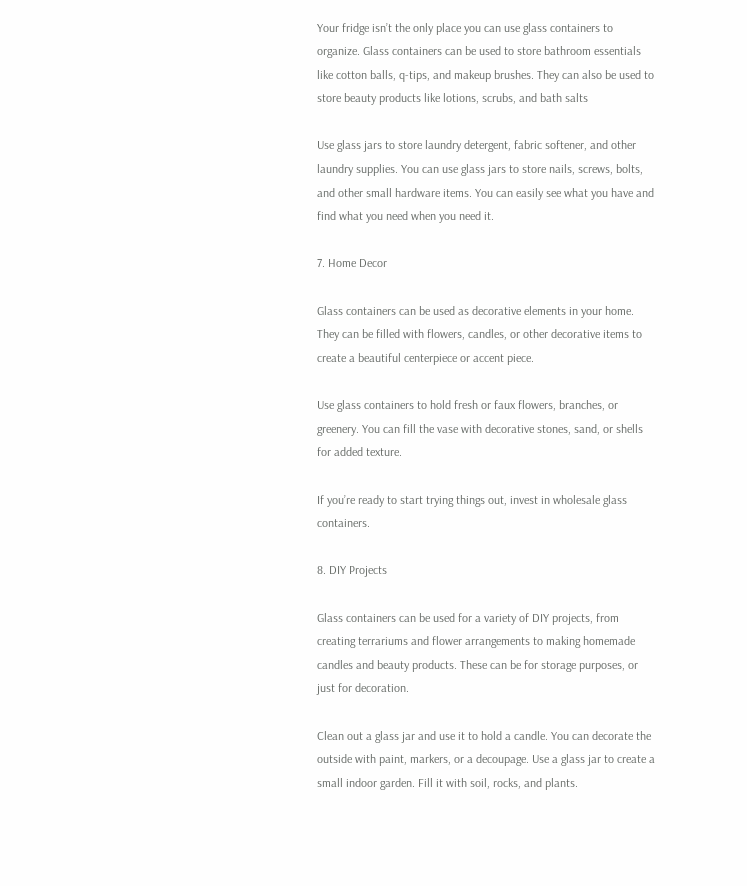Your fridge isn’t the only place you can use glass containers to organize. Glass containers can be used to store bathroom essentials like cotton balls, q-tips, and makeup brushes. They can also be used to store beauty products like lotions, scrubs, and bath salts

Use glass jars to store laundry detergent, fabric softener, and other laundry supplies. You can use glass jars to store nails, screws, bolts, and other small hardware items. You can easily see what you have and find what you need when you need it.

7. Home Decor

Glass containers can be used as decorative elements in your home. They can be filled with flowers, candles, or other decorative items to create a beautiful centerpiece or accent piece.

Use glass containers to hold fresh or faux flowers, branches, or greenery. You can fill the vase with decorative stones, sand, or shells for added texture.

If you’re ready to start trying things out, invest in wholesale glass containers.

8. DIY Projects

Glass containers can be used for a variety of DIY projects, from creating terrariums and flower arrangements to making homemade candles and beauty products. These can be for storage purposes, or just for decoration.

Clean out a glass jar and use it to hold a candle. You can decorate the outside with paint, markers, or a decoupage. Use a glass jar to create a small indoor garden. Fill it with soil, rocks, and plants.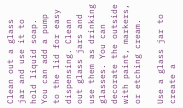Clean out a glass jar and use it to hold liquid soap. You can add a pump to the lid for easy dispensing. Clean out glass jars and use them as drinking glasses. You can decorate the outside with paint, markers, or etching cream.

Use a glass jar to create a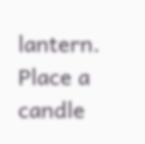lantern. Place a candle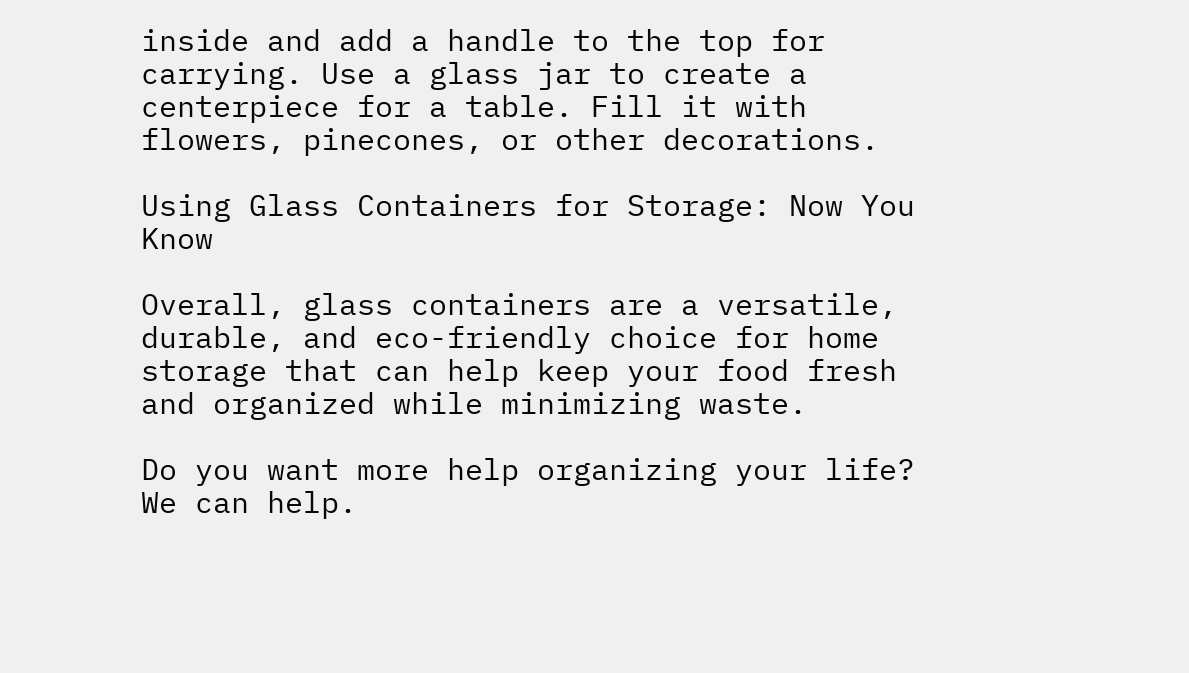inside and add a handle to the top for carrying. Use a glass jar to create a centerpiece for a table. Fill it with flowers, pinecones, or other decorations.

Using Glass Containers for Storage: Now You Know

Overall, glass containers are a versatile, durable, and eco-friendly choice for home storage that can help keep your food fresh and organized while minimizing waste.

Do you want more help organizing your life? We can help.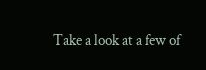Take a look at a few of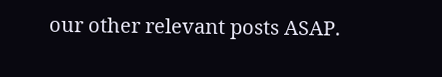our other relevant posts ASAP.